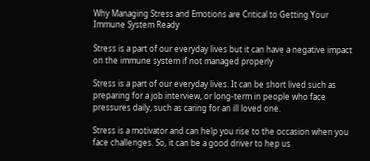Why Managing Stress and Emotions are Critical to Getting Your Immune System Ready

Stress is a part of our everyday lives but it can have a negative impact on the immune system if not managed properly

Stress is a part of our everyday lives. It can be short lived such as preparing for a job interview, or long-term in people who face pressures daily, such as caring for an ill loved one.

Stress is a motivator and can help you rise to the occasion when you face challenges. So, it can be a good driver to hep us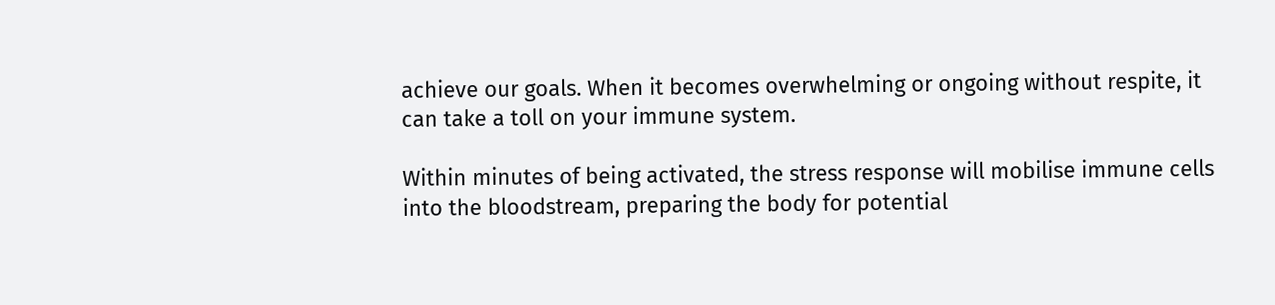achieve our goals. When it becomes overwhelming or ongoing without respite, it can take a toll on your immune system.

Within minutes of being activated, the stress response will mobilise immune cells into the bloodstream, preparing the body for potential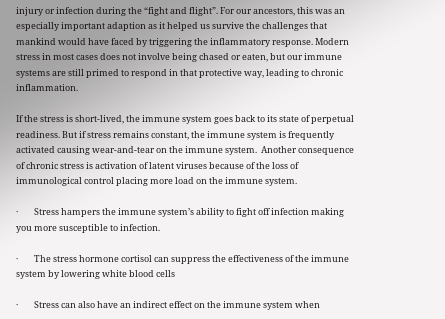injury or infection during the “fight and flight”. For our ancestors, this was an especially important adaption as it helped us survive the challenges that mankind would have faced by triggering the inflammatory response. Modern stress in most cases does not involve being chased or eaten, but our immune systems are still primed to respond in that protective way, leading to chronic inflammation.

If the stress is short-lived, the immune system goes back to its state of perpetual readiness. But if stress remains constant, the immune system is frequently activated causing wear-and-tear on the immune system.  Another consequence of chronic stress is activation of latent viruses because of the loss of immunological control placing more load on the immune system.

·        Stress hampers the immune system’s ability to fight off infection making you more susceptible to infection.

·        The stress hormone cortisol can suppress the effectiveness of the immune system by lowering white blood cells

·        Stress can also have an indirect effect on the immune system when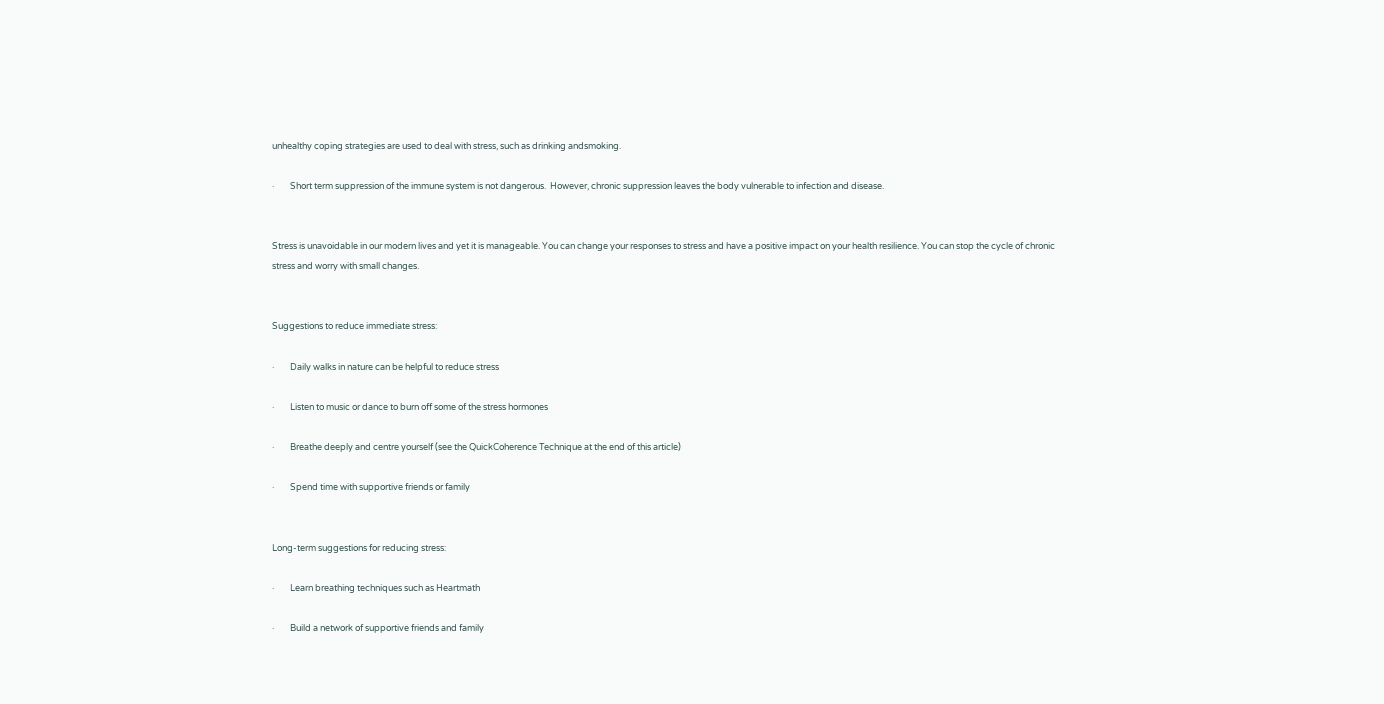unhealthy coping strategies are used to deal with stress, such as drinking andsmoking.

·        Short term suppression of the immune system is not dangerous.  However, chronic suppression leaves the body vulnerable to infection and disease.


Stress is unavoidable in our modern lives and yet it is manageable. You can change your responses to stress and have a positive impact on your health resilience. You can stop the cycle of chronic stress and worry with small changes.


Suggestions to reduce immediate stress:

·        Daily walks in nature can be helpful to reduce stress

·        Listen to music or dance to burn off some of the stress hormones

·        Breathe deeply and centre yourself (see the QuickCoherence Technique at the end of this article)

·        Spend time with supportive friends or family


Long-term suggestions for reducing stress:

·        Learn breathing techniques such as Heartmath

·        Build a network of supportive friends and family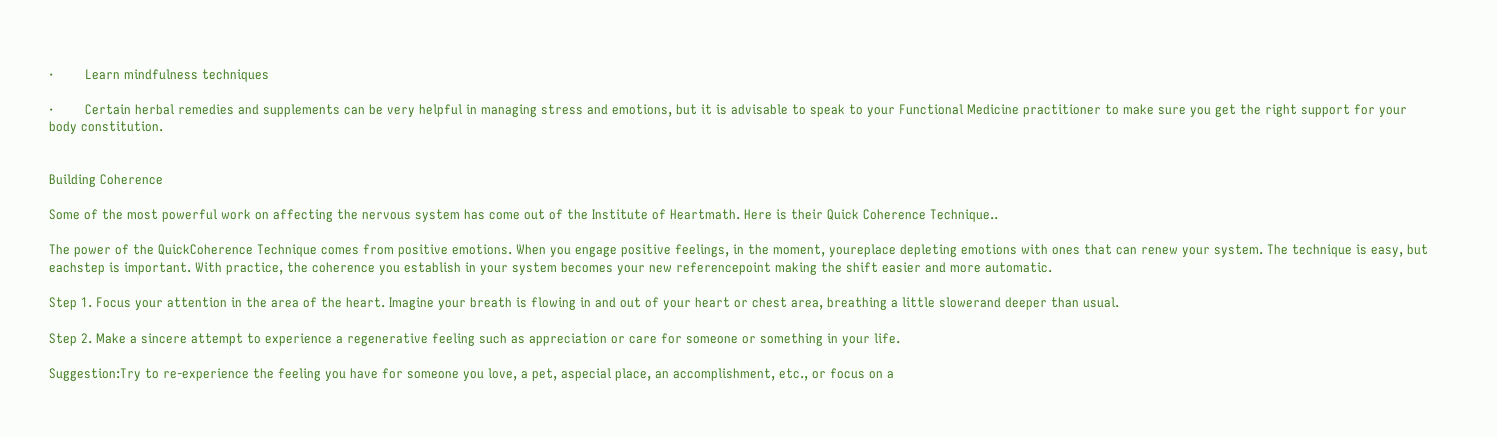·        Learn mindfulness techniques

·        Certain herbal remedies and supplements can be very helpful in managing stress and emotions, but it is advisable to speak to your Functional Medicine practitioner to make sure you get the right support for your body constitution.


Building Coherence

Some of the most powerful work on affecting the nervous system has come out of the Institute of Heartmath. Here is their Quick Coherence Technique..

The power of the QuickCoherence Technique comes from positive emotions. When you engage positive feelings, in the moment, youreplace depleting emotions with ones that can renew your system. The technique is easy, but eachstep is important. With practice, the coherence you establish in your system becomes your new referencepoint making the shift easier and more automatic.

Step 1. Focus your attention in the area of the heart. Imagine your breath is flowing in and out of your heart or chest area, breathing a little slowerand deeper than usual.

Step 2. Make a sincere attempt to experience a regenerative feeling such as appreciation or care for someone or something in your life.

Suggestion:Try to re-experience the feeling you have for someone you love, a pet, aspecial place, an accomplishment, etc., or focus on a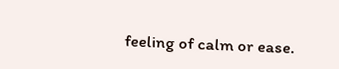feeling of calm or ease.